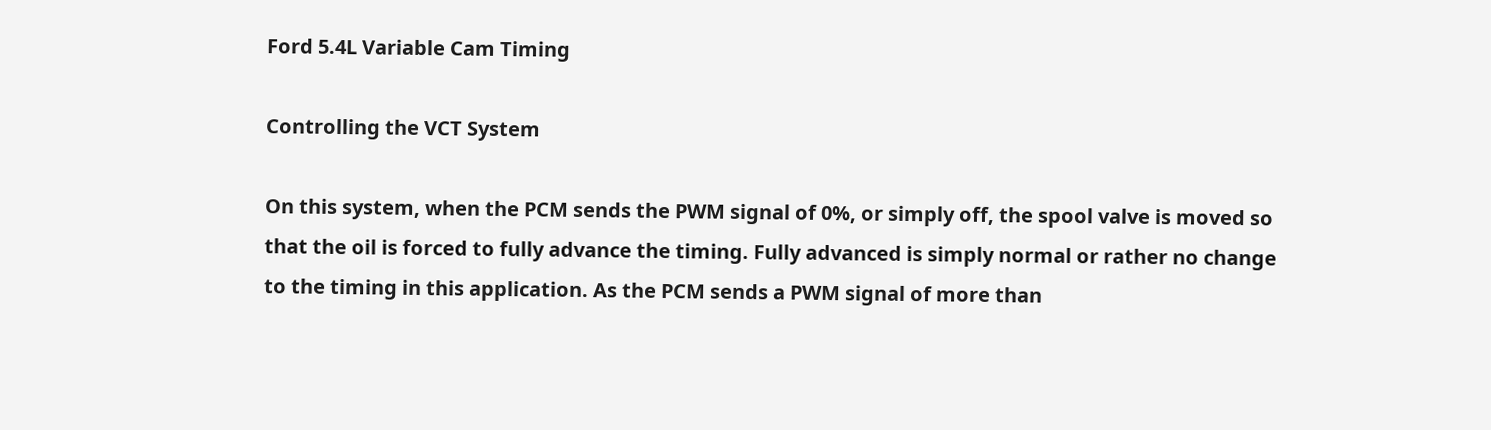Ford 5.4L Variable Cam Timing

Controlling the VCT System

On this system, when the PCM sends the PWM signal of 0%, or simply off, the spool valve is moved so that the oil is forced to fully advance the timing. Fully advanced is simply normal or rather no change to the timing in this application. As the PCM sends a PWM signal of more than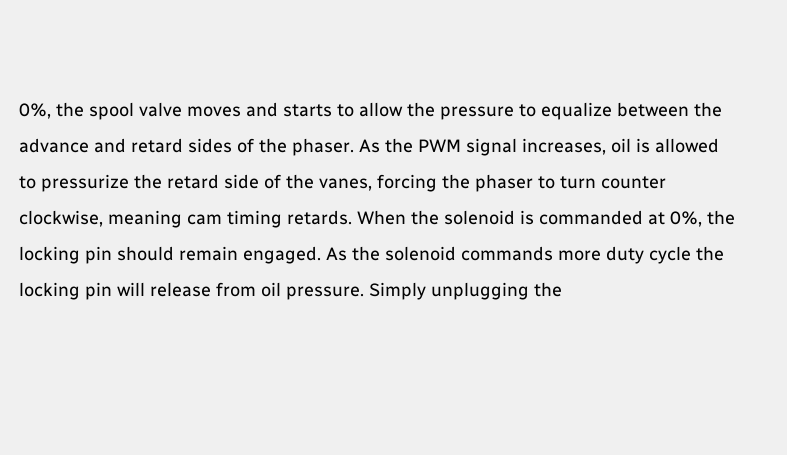0%, the spool valve moves and starts to allow the pressure to equalize between the advance and retard sides of the phaser. As the PWM signal increases, oil is allowed to pressurize the retard side of the vanes, forcing the phaser to turn counter clockwise, meaning cam timing retards. When the solenoid is commanded at 0%, the locking pin should remain engaged. As the solenoid commands more duty cycle the locking pin will release from oil pressure. Simply unplugging the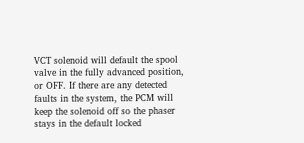VCT solenoid will default the spool valve in the fully advanced position, or OFF. If there are any detected faults in the system, the PCM will keep the solenoid off so the phaser stays in the default locked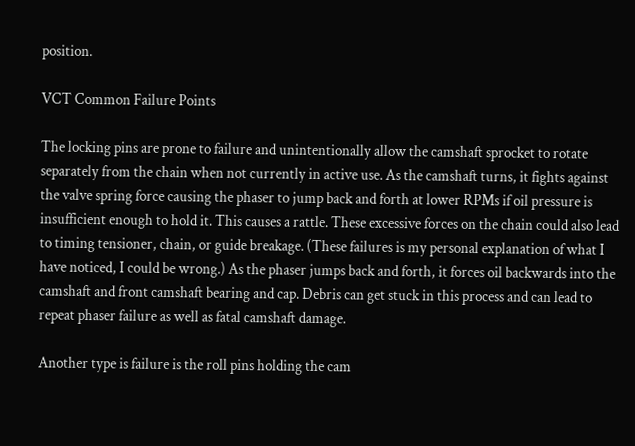position.

VCT Common Failure Points

The locking pins are prone to failure and unintentionally allow the camshaft sprocket to rotate separately from the chain when not currently in active use. As the camshaft turns, it fights against the valve spring force causing the phaser to jump back and forth at lower RPMs if oil pressure is insufficient enough to hold it. This causes a rattle. These excessive forces on the chain could also lead to timing tensioner, chain, or guide breakage. (These failures is my personal explanation of what I have noticed, I could be wrong.) As the phaser jumps back and forth, it forces oil backwards into the camshaft and front camshaft bearing and cap. Debris can get stuck in this process and can lead to repeat phaser failure as well as fatal camshaft damage.

Another type is failure is the roll pins holding the cam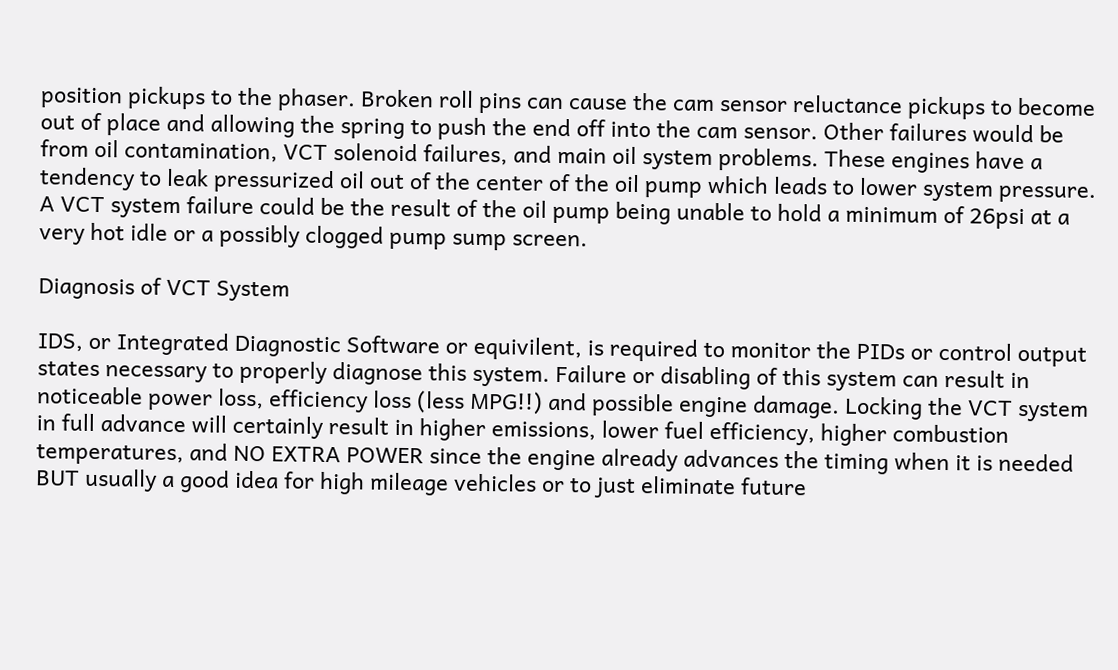position pickups to the phaser. Broken roll pins can cause the cam sensor reluctance pickups to become out of place and allowing the spring to push the end off into the cam sensor. Other failures would be from oil contamination, VCT solenoid failures, and main oil system problems. These engines have a tendency to leak pressurized oil out of the center of the oil pump which leads to lower system pressure. A VCT system failure could be the result of the oil pump being unable to hold a minimum of 26psi at a very hot idle or a possibly clogged pump sump screen.

Diagnosis of VCT System

IDS, or Integrated Diagnostic Software or equivilent, is required to monitor the PIDs or control output states necessary to properly diagnose this system. Failure or disabling of this system can result in noticeable power loss, efficiency loss (less MPG!!) and possible engine damage. Locking the VCT system in full advance will certainly result in higher emissions, lower fuel efficiency, higher combustion temperatures, and NO EXTRA POWER since the engine already advances the timing when it is needed BUT usually a good idea for high mileage vehicles or to just eliminate future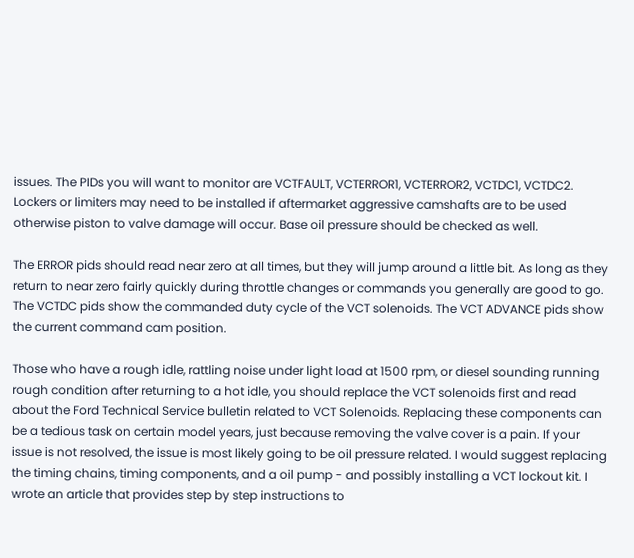issues. The PIDs you will want to monitor are VCTFAULT, VCTERROR1, VCTERROR2, VCTDC1, VCTDC2. Lockers or limiters may need to be installed if aftermarket aggressive camshafts are to be used otherwise piston to valve damage will occur. Base oil pressure should be checked as well.

The ERROR pids should read near zero at all times, but they will jump around a little bit. As long as they return to near zero fairly quickly during throttle changes or commands you generally are good to go. The VCTDC pids show the commanded duty cycle of the VCT solenoids. The VCT ADVANCE pids show the current command cam position.

Those who have a rough idle, rattling noise under light load at 1500 rpm, or diesel sounding running rough condition after returning to a hot idle, you should replace the VCT solenoids first and read about the Ford Technical Service bulletin related to VCT Solenoids. Replacing these components can be a tedious task on certain model years, just because removing the valve cover is a pain. If your issue is not resolved, the issue is most likely going to be oil pressure related. I would suggest replacing the timing chains, timing components, and a oil pump - and possibly installing a VCT lockout kit. I wrote an article that provides step by step instructions to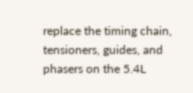replace the timing chain, tensioners, guides, and phasers on the 5.4L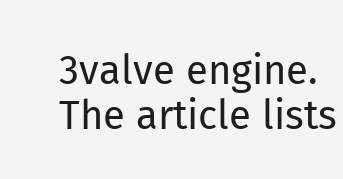3valve engine. The article lists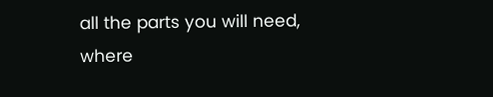all the parts you will need, where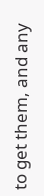to get them, and any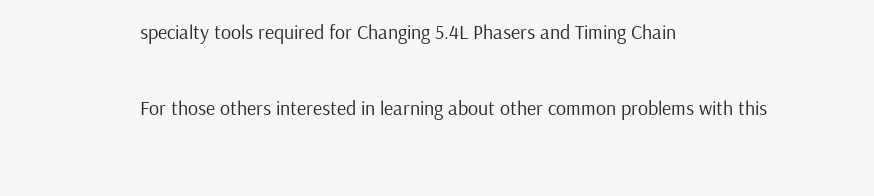specialty tools required for Changing 5.4L Phasers and Timing Chain

For those others interested in learning about other common problems with this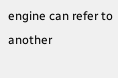engine can refer to another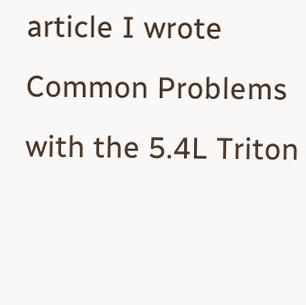article I wrote Common Problems with the 5.4L Triton